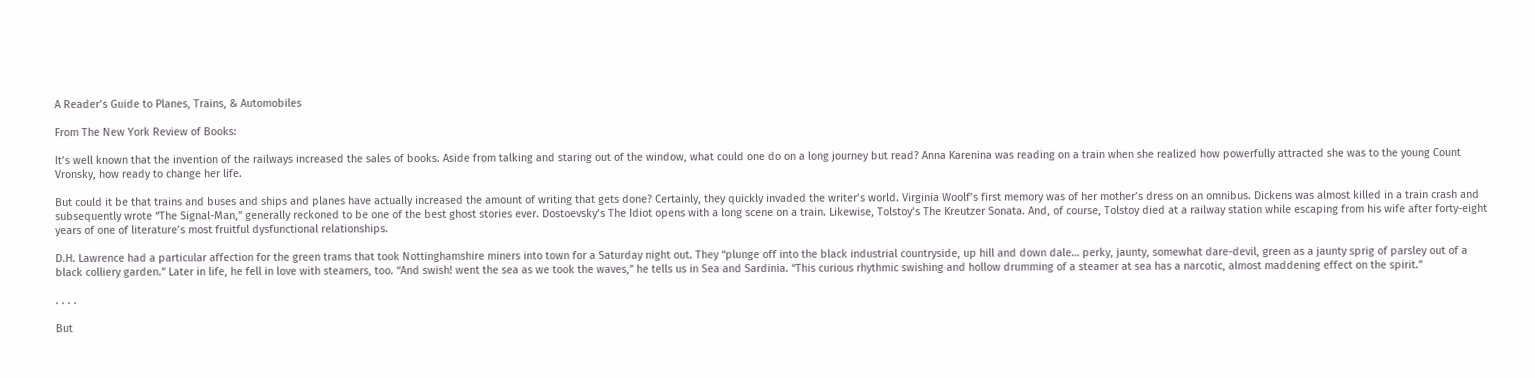A Reader’s Guide to Planes, Trains, & Automobiles

From The New York Review of Books:

It’s well known that the invention of the railways increased the sales of books. Aside from talking and staring out of the window, what could one do on a long journey but read? Anna Karenina was reading on a train when she realized how powerfully attracted she was to the young Count Vronsky, how ready to change her life.

But could it be that trains and buses and ships and planes have actually increased the amount of writing that gets done? Certainly, they quickly invaded the writer’s world. Virginia Woolf’s first memory was of her mother’s dress on an omnibus. Dickens was almost killed in a train crash and subsequently wrote “The Signal-Man,” generally reckoned to be one of the best ghost stories ever. Dostoevsky’s The Idiot opens with a long scene on a train. Likewise, Tolstoy’s The Kreutzer Sonata. And, of course, Tolstoy died at a railway station while escaping from his wife after forty-eight years of one of literature’s most fruitful dysfunctional relationships.

D.H. Lawrence had a particular affection for the green trams that took Nottinghamshire miners into town for a Saturday night out. They “plunge off into the black industrial countryside, up hill and down dale… perky, jaunty, somewhat dare-devil, green as a jaunty sprig of parsley out of a black colliery garden.” Later in life, he fell in love with steamers, too. “And swish! went the sea as we took the waves,” he tells us in Sea and Sardinia. “This curious rhythmic swishing and hollow drumming of a steamer at sea has a narcotic, almost maddening effect on the spirit.”

. . . .

But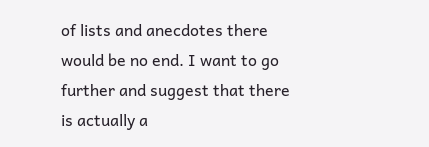of lists and anecdotes there would be no end. I want to go further and suggest that there is actually a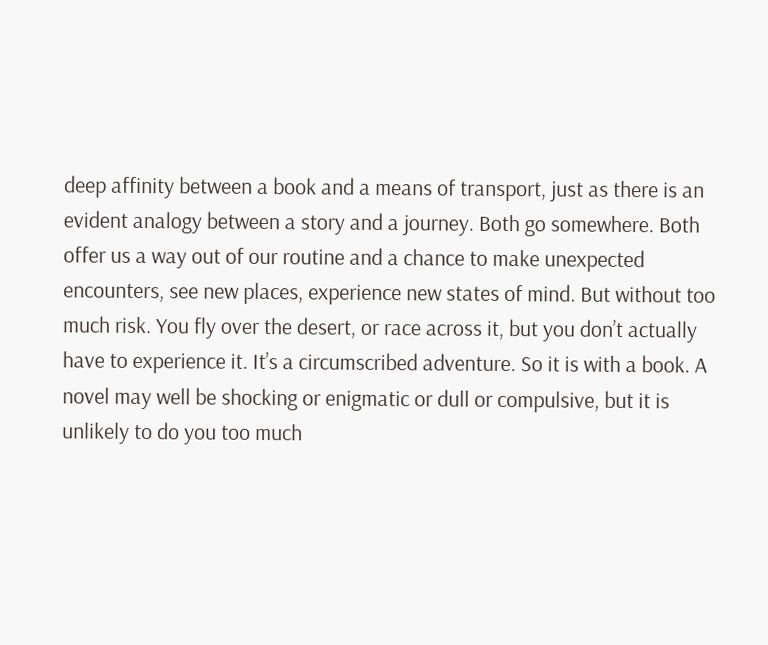deep affinity between a book and a means of transport, just as there is an evident analogy between a story and a journey. Both go somewhere. Both offer us a way out of our routine and a chance to make unexpected encounters, see new places, experience new states of mind. But without too much risk. You fly over the desert, or race across it, but you don’t actually have to experience it. It’s a circumscribed adventure. So it is with a book. A novel may well be shocking or enigmatic or dull or compulsive, but it is unlikely to do you too much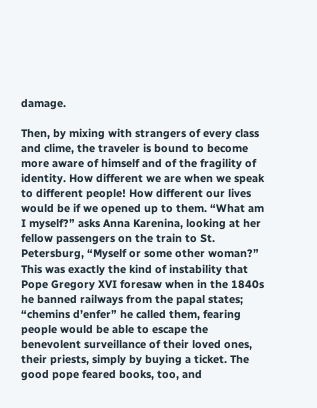damage.

Then, by mixing with strangers of every class and clime, the traveler is bound to become more aware of himself and of the fragility of identity. How different we are when we speak to different people! How different our lives would be if we opened up to them. “What am I myself?” asks Anna Karenina, looking at her fellow passengers on the train to St. Petersburg, “Myself or some other woman?” This was exactly the kind of instability that Pope Gregory XVI foresaw when in the 1840s he banned railways from the papal states; “chemins d’enfer” he called them, fearing people would be able to escape the benevolent surveillance of their loved ones, their priests, simply by buying a ticket. The good pope feared books, too, and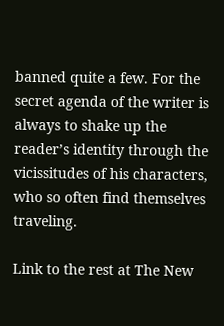banned quite a few. For the secret agenda of the writer is always to shake up the reader’s identity through the vicissitudes of his characters, who so often find themselves traveling.

Link to the rest at The New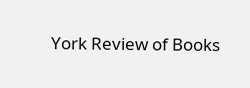York Review of Books